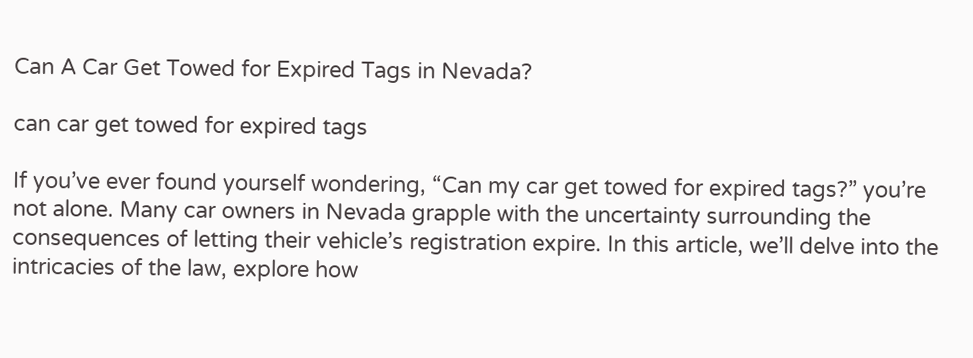Can A Car Get Towed for Expired Tags in Nevada?

can car get towed for expired tags

If you’ve ever found yourself wondering, “Can my car get towed for expired tags?” you’re not alone. Many car owners in Nevada grapple with the uncertainty surrounding the consequences of letting their vehicle’s registration expire. In this article, we’ll delve into the intricacies of the law, explore how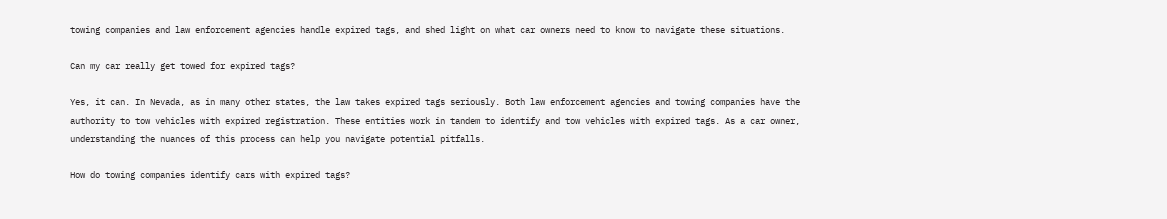towing companies and law enforcement agencies handle expired tags, and shed light on what car owners need to know to navigate these situations.

Can my car really get towed for expired tags?

Yes, it can. In Nevada, as in many other states, the law takes expired tags seriously. Both law enforcement agencies and towing companies have the authority to tow vehicles with expired registration. These entities work in tandem to identify and tow vehicles with expired tags. As a car owner, understanding the nuances of this process can help you navigate potential pitfalls.

How do towing companies identify cars with expired tags?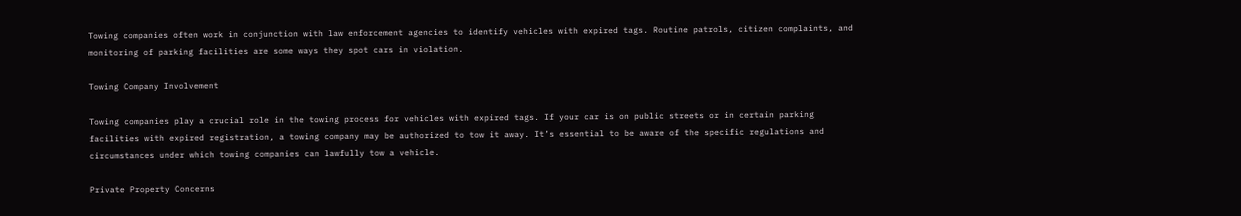Towing companies often work in conjunction with law enforcement agencies to identify vehicles with expired tags. Routine patrols, citizen complaints, and monitoring of parking facilities are some ways they spot cars in violation.

Towing Company Involvement

Towing companies play a crucial role in the towing process for vehicles with expired tags. If your car is on public streets or in certain parking facilities with expired registration, a towing company may be authorized to tow it away. It’s essential to be aware of the specific regulations and circumstances under which towing companies can lawfully tow a vehicle.

Private Property Concerns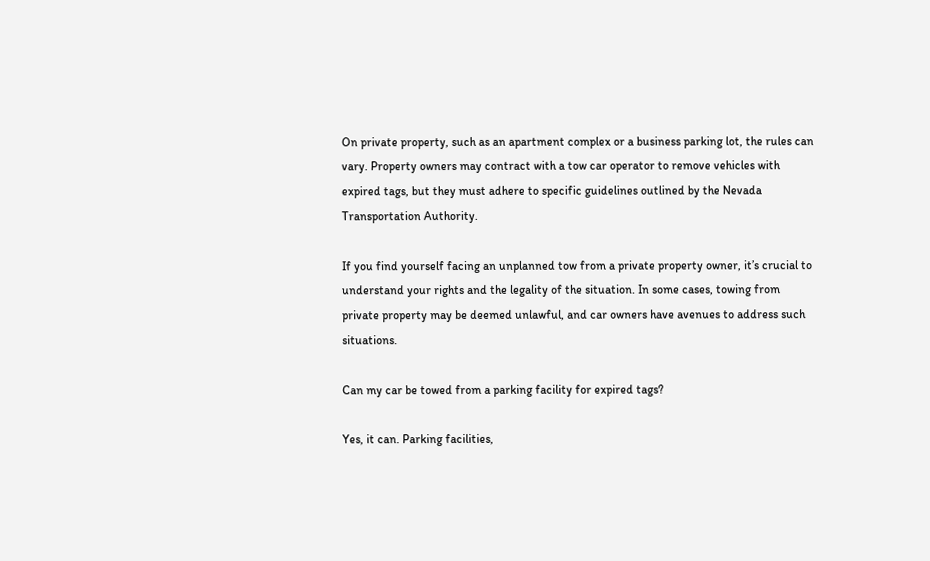On private property, such as an apartment complex or a business parking lot, the rules can vary. Property owners may contract with a tow car operator to remove vehicles with expired tags, but they must adhere to specific guidelines outlined by the Nevada Transportation Authority.

If you find yourself facing an unplanned tow from a private property owner, it’s crucial to understand your rights and the legality of the situation. In some cases, towing from private property may be deemed unlawful, and car owners have avenues to address such situations.

Can my car be towed from a parking facility for expired tags?

Yes, it can. Parking facilities,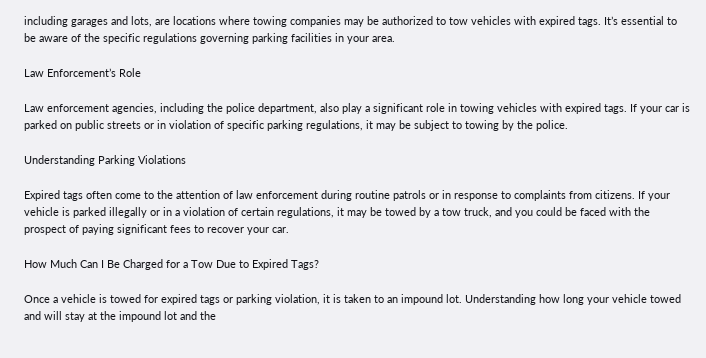including garages and lots, are locations where towing companies may be authorized to tow vehicles with expired tags. It’s essential to be aware of the specific regulations governing parking facilities in your area.

Law Enforcement’s Role

Law enforcement agencies, including the police department, also play a significant role in towing vehicles with expired tags. If your car is parked on public streets or in violation of specific parking regulations, it may be subject to towing by the police.

Understanding Parking Violations

Expired tags often come to the attention of law enforcement during routine patrols or in response to complaints from citizens. If your vehicle is parked illegally or in a violation of certain regulations, it may be towed by a tow truck, and you could be faced with the prospect of paying significant fees to recover your car.

How Much Can I Be Charged for a Tow Due to Expired Tags?

Once a vehicle is towed for expired tags or parking violation, it is taken to an impound lot. Understanding how long your vehicle towed and will stay at the impound lot and the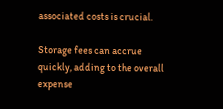associated costs is crucial.

Storage fees can accrue quickly, adding to the overall expense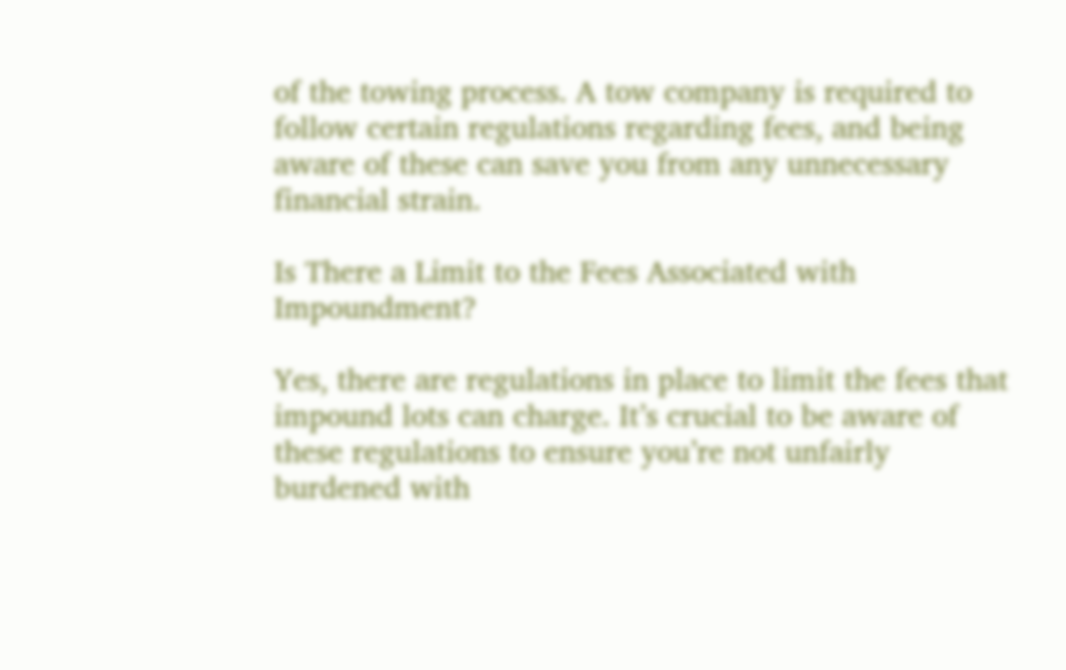of the towing process. A tow company is required to follow certain regulations regarding fees, and being aware of these can save you from any unnecessary financial strain.

Is There a Limit to the Fees Associated with Impoundment?

Yes, there are regulations in place to limit the fees that impound lots can charge. It’s crucial to be aware of these regulations to ensure you’re not unfairly burdened with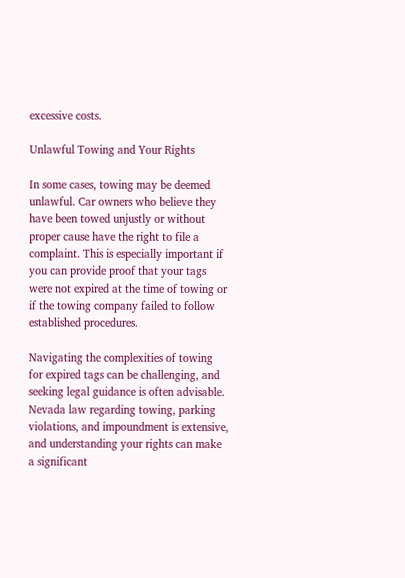excessive costs.

Unlawful Towing and Your Rights

In some cases, towing may be deemed unlawful. Car owners who believe they have been towed unjustly or without proper cause have the right to file a complaint. This is especially important if you can provide proof that your tags were not expired at the time of towing or if the towing company failed to follow established procedures.

Navigating the complexities of towing for expired tags can be challenging, and seeking legal guidance is often advisable. Nevada law regarding towing, parking violations, and impoundment is extensive, and understanding your rights can make a significant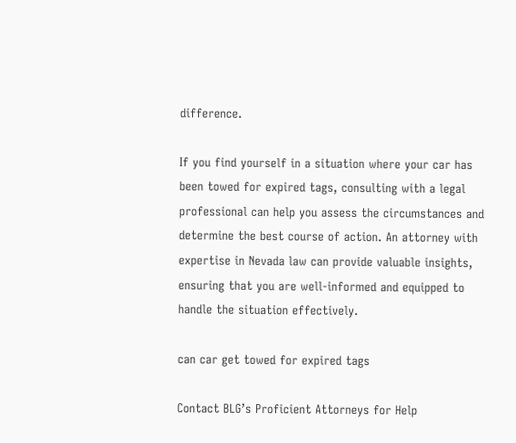difference.

If you find yourself in a situation where your car has been towed for expired tags, consulting with a legal professional can help you assess the circumstances and determine the best course of action. An attorney with expertise in Nevada law can provide valuable insights, ensuring that you are well-informed and equipped to handle the situation effectively.

can car get towed for expired tags

Contact BLG’s Proficient Attorneys for Help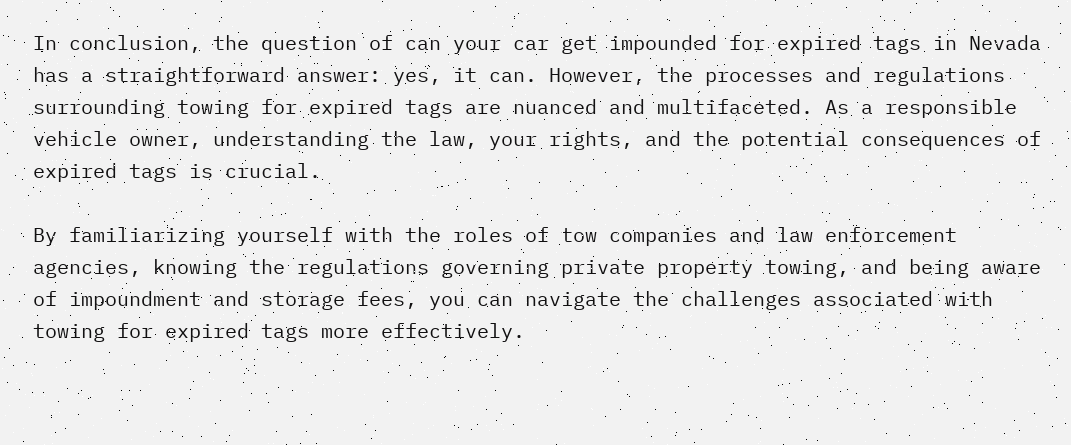In conclusion, the question of can your car get impounded for expired tags in Nevada has a straightforward answer: yes, it can. However, the processes and regulations surrounding towing for expired tags are nuanced and multifaceted. As a responsible vehicle owner, understanding the law, your rights, and the potential consequences of expired tags is crucial.

By familiarizing yourself with the roles of tow companies and law enforcement agencies, knowing the regulations governing private property towing, and being aware of impoundment and storage fees, you can navigate the challenges associated with towing for expired tags more effectively.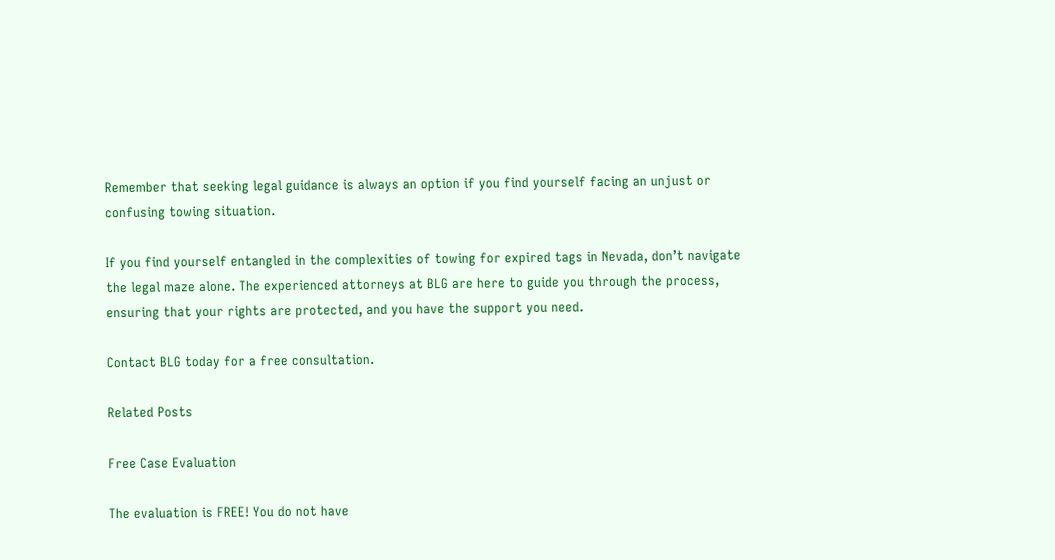Remember that seeking legal guidance is always an option if you find yourself facing an unjust or confusing towing situation.

If you find yourself entangled in the complexities of towing for expired tags in Nevada, don’t navigate the legal maze alone. The experienced attorneys at BLG are here to guide you through the process, ensuring that your rights are protected, and you have the support you need.

Contact BLG today for a free consultation.

Related Posts

Free Case Evaluation

The evaluation is FREE! You do not have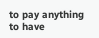to pay anything to have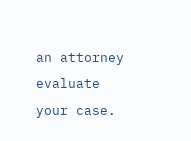an attorney evaluate your case.